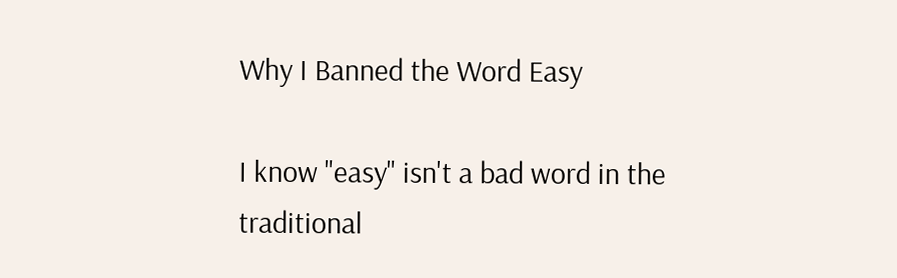Why I Banned the Word Easy

I know "easy" isn't a bad word in the traditional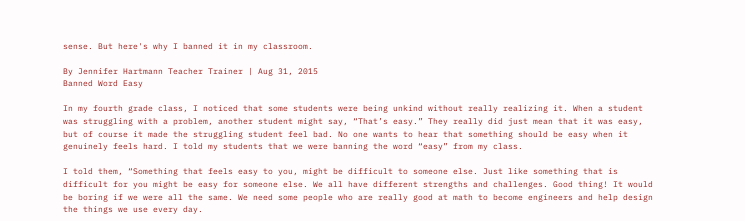sense. But here's why I banned it in my classroom.

By Jennifer Hartmann Teacher Trainer | Aug 31, 2015
Banned Word Easy

In my fourth grade class, I noticed that some students were being unkind without really realizing it. When a student was struggling with a problem, another student might say, “That’s easy.” They really did just mean that it was easy, but of course it made the struggling student feel bad. No one wants to hear that something should be easy when it genuinely feels hard. I told my students that we were banning the word “easy” from my class.

I told them, “Something that feels easy to you, might be difficult to someone else. Just like something that is difficult for you might be easy for someone else. We all have different strengths and challenges. Good thing! It would be boring if we were all the same. We need some people who are really good at math to become engineers and help design the things we use every day.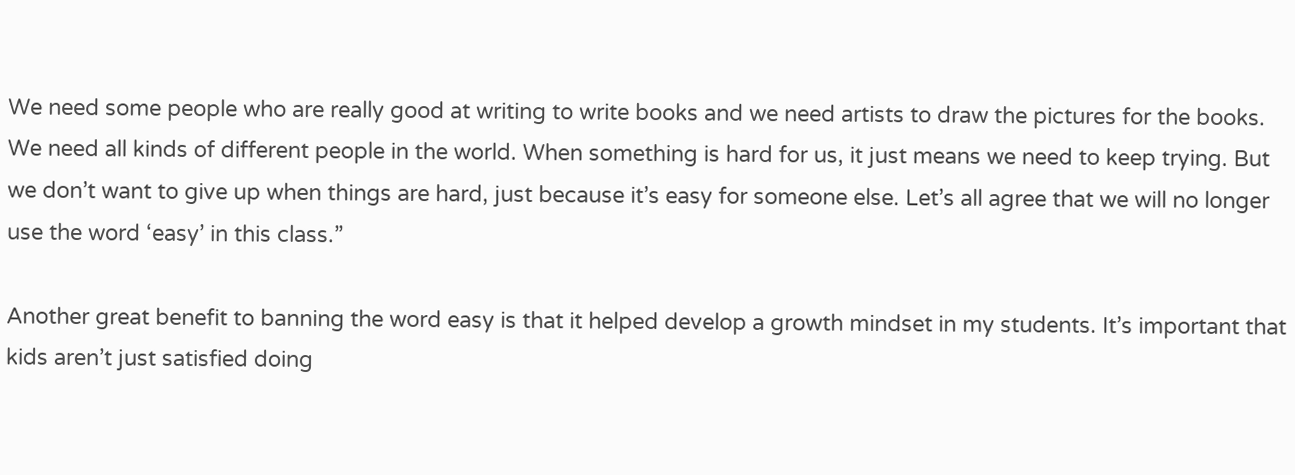We need some people who are really good at writing to write books and we need artists to draw the pictures for the books. We need all kinds of different people in the world. When something is hard for us, it just means we need to keep trying. But we don’t want to give up when things are hard, just because it’s easy for someone else. Let’s all agree that we will no longer use the word ‘easy’ in this class.”

Another great benefit to banning the word easy is that it helped develop a growth mindset in my students. It’s important that kids aren’t just satisfied doing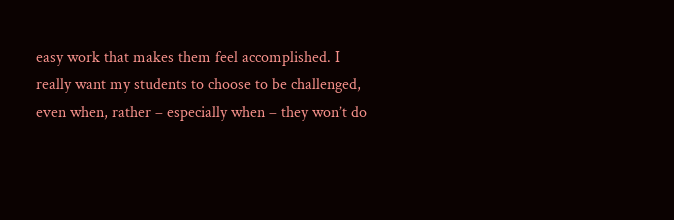easy work that makes them feel accomplished. I really want my students to choose to be challenged, even when, rather – especially when – they won’t do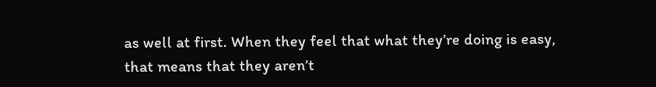as well at first. When they feel that what they’re doing is easy, that means that they aren’t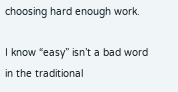choosing hard enough work.

I know “easy” isn’t a bad word in the traditional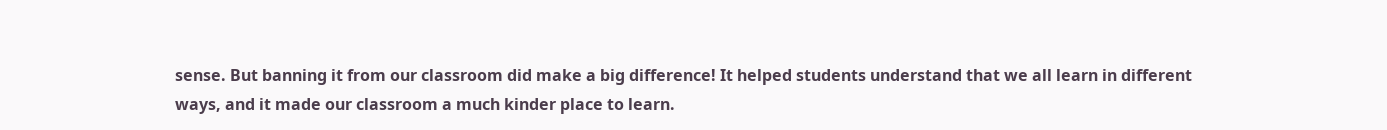sense. But banning it from our classroom did make a big difference! It helped students understand that we all learn in different ways, and it made our classroom a much kinder place to learn.